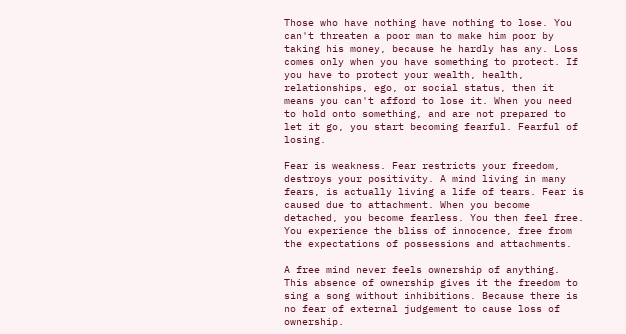Those who have nothing have nothing to lose. You can't threaten a poor man to make him poor by taking his money, because he hardly has any. Loss comes only when you have something to protect. If you have to protect your wealth, health, relationships, ego, or social status, then it means you can't afford to lose it. When you need to hold onto something, and are not prepared to let it go, you start becoming fearful. Fearful of losing.

Fear is weakness. Fear restricts your freedom, destroys your positivity. A mind living in many fears, is actually living a life of tears. Fear is caused due to attachment. When you become detached, you become fearless. You then feel free. You experience the bliss of innocence, free from the expectations of possessions and attachments.

A free mind never feels ownership of anything. This absence of ownership gives it the freedom to sing a song without inhibitions. Because there is no fear of external judgement to cause loss of ownership.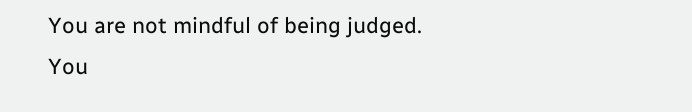You are not mindful of being judged. You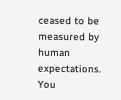ceased to be measured by human expectations. You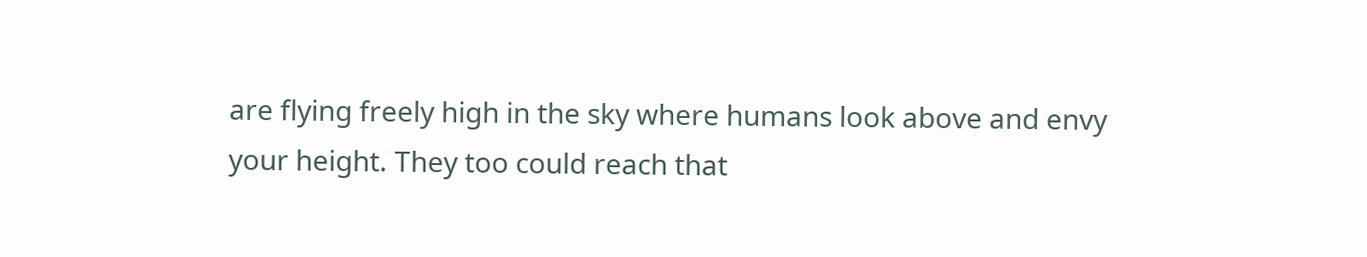are flying freely high in the sky where humans look above and envy your height. They too could reach that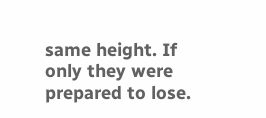same height. If only they were prepared to lose.